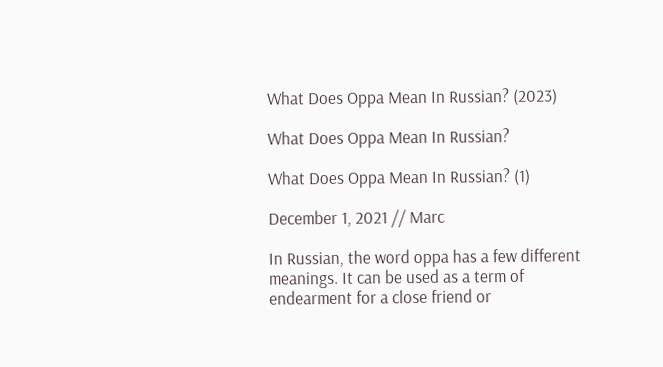What Does Oppa Mean In Russian? (2023)

What Does Oppa Mean In Russian?

What Does Oppa Mean In Russian? (1)

December 1, 2021 // Marc

In Russian, the word oppa has a few different meanings. It can be used as a term of endearment for a close friend or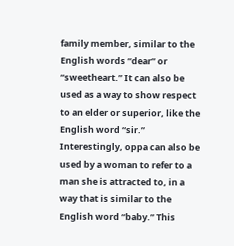family member, similar to the English words “dear” or “sweetheart.” It can also be used as a way to show respect to an elder or superior, like the English word “sir.”
Interestingly, oppa can also be used by a woman to refer to a man she is attracted to, in a way that is similar to the English word “baby.” This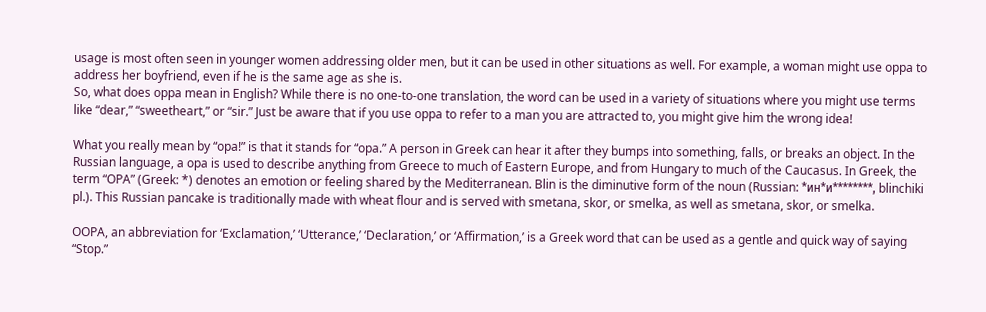usage is most often seen in younger women addressing older men, but it can be used in other situations as well. For example, a woman might use oppa to address her boyfriend, even if he is the same age as she is.
So, what does oppa mean in English? While there is no one-to-one translation, the word can be used in a variety of situations where you might use terms like “dear,” “sweetheart,” or “sir.” Just be aware that if you use oppa to refer to a man you are attracted to, you might give him the wrong idea!

What you really mean by “opa!” is that it stands for “opa.” A person in Greek can hear it after they bumps into something, falls, or breaks an object. In the Russian language, a opa is used to describe anything from Greece to much of Eastern Europe, and from Hungary to much of the Caucasus. In Greek, the term “OPA” (Greek: *) denotes an emotion or feeling shared by the Mediterranean. Blin is the diminutive form of the noun (Russian: *ин*и********, blinchiki pl.). This Russian pancake is traditionally made with wheat flour and is served with smetana, skor, or smelka, as well as smetana, skor, or smelka.

OOPA, an abbreviation for ‘Exclamation,’ ‘Utterance,’ ‘Declaration,’ or ‘Affirmation,’ is a Greek word that can be used as a gentle and quick way of saying “Stop.”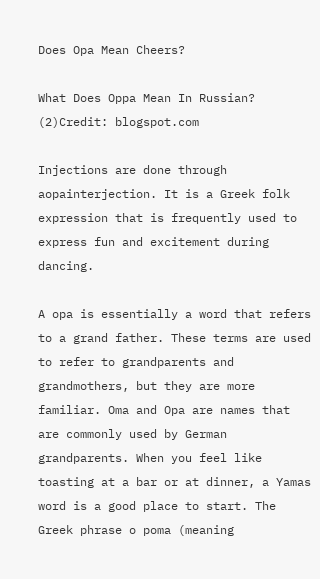Does Opa Mean Cheers?

What Does Oppa Mean In Russian? (2)Credit: blogspot.com

Injections are done through aopainterjection. It is a Greek folk expression that is frequently used to express fun and excitement during dancing.

A opa is essentially a word that refers to a grand father. These terms are used to refer to grandparents and grandmothers, but they are more familiar. Oma and Opa are names that are commonly used by German grandparents. When you feel like toasting at a bar or at dinner, a Yamas word is a good place to start. The Greek phrase o poma (meaning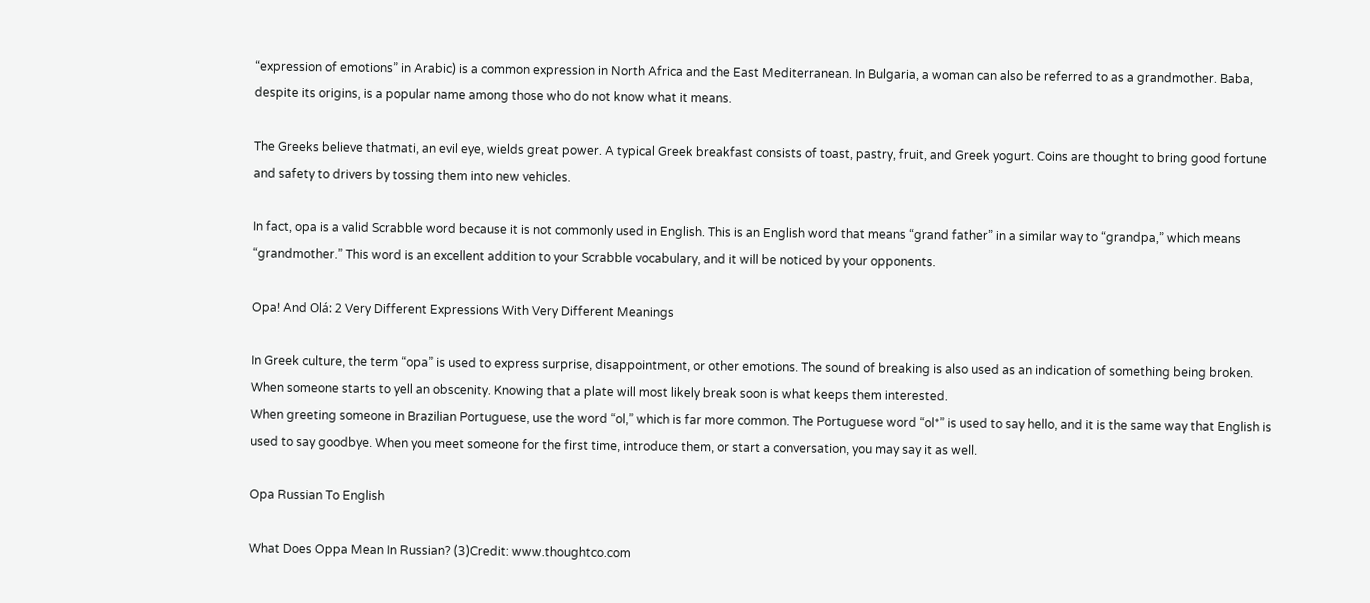“expression of emotions” in Arabic) is a common expression in North Africa and the East Mediterranean. In Bulgaria, a woman can also be referred to as a grandmother. Baba, despite its origins, is a popular name among those who do not know what it means.

The Greeks believe thatmati, an evil eye, wields great power. A typical Greek breakfast consists of toast, pastry, fruit, and Greek yogurt. Coins are thought to bring good fortune and safety to drivers by tossing them into new vehicles.

In fact, opa is a valid Scrabble word because it is not commonly used in English. This is an English word that means “grand father” in a similar way to “grandpa,” which means “grandmother.” This word is an excellent addition to your Scrabble vocabulary, and it will be noticed by your opponents.

Opa! And Olá: 2 Very Different Expressions With Very Different Meanings

In Greek culture, the term “opa” is used to express surprise, disappointment, or other emotions. The sound of breaking is also used as an indication of something being broken. When someone starts to yell an obscenity. Knowing that a plate will most likely break soon is what keeps them interested.
When greeting someone in Brazilian Portuguese, use the word “ol,” which is far more common. The Portuguese word “ol*” is used to say hello, and it is the same way that English is used to say goodbye. When you meet someone for the first time, introduce them, or start a conversation, you may say it as well.

Opa Russian To English

What Does Oppa Mean In Russian? (3)Credit: www.thoughtco.com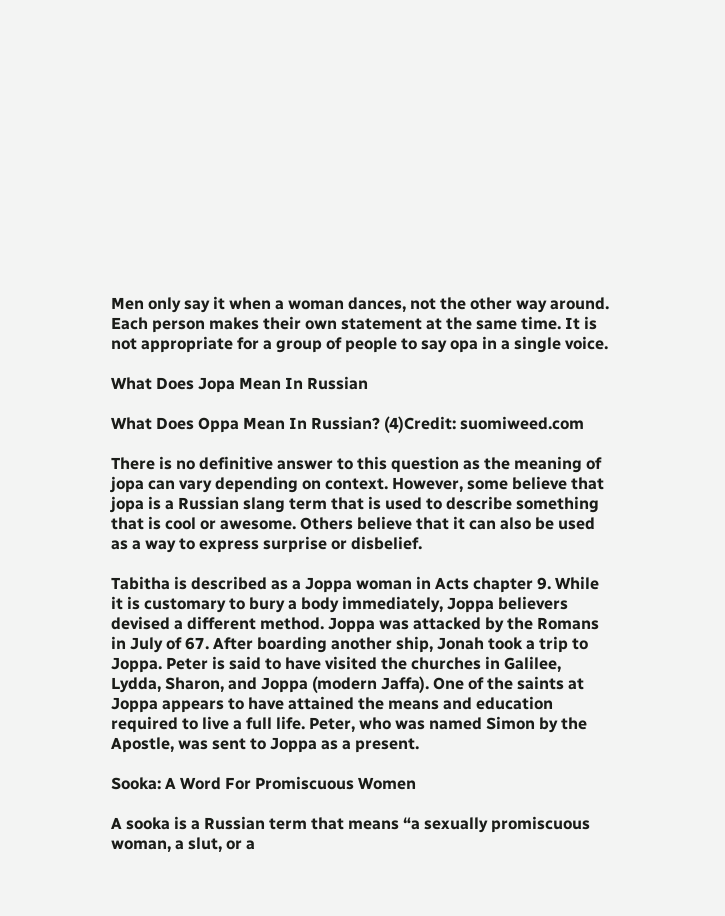Men only say it when a woman dances, not the other way around. Each person makes their own statement at the same time. It is not appropriate for a group of people to say opa in a single voice.

What Does Jopa Mean In Russian

What Does Oppa Mean In Russian? (4)Credit: suomiweed.com

There is no definitive answer to this question as the meaning of jopa can vary depending on context. However, some believe that jopa is a Russian slang term that is used to describe something that is cool or awesome. Others believe that it can also be used as a way to express surprise or disbelief.

Tabitha is described as a Joppa woman in Acts chapter 9. While it is customary to bury a body immediately, Joppa believers devised a different method. Joppa was attacked by the Romans in July of 67. After boarding another ship, Jonah took a trip to Joppa. Peter is said to have visited the churches in Galilee, Lydda, Sharon, and Joppa (modern Jaffa). One of the saints at Joppa appears to have attained the means and education required to live a full life. Peter, who was named Simon by the Apostle, was sent to Joppa as a present.

Sooka: A Word For Promiscuous Women

A sooka is a Russian term that means “a sexually promiscuous woman, a slut, or a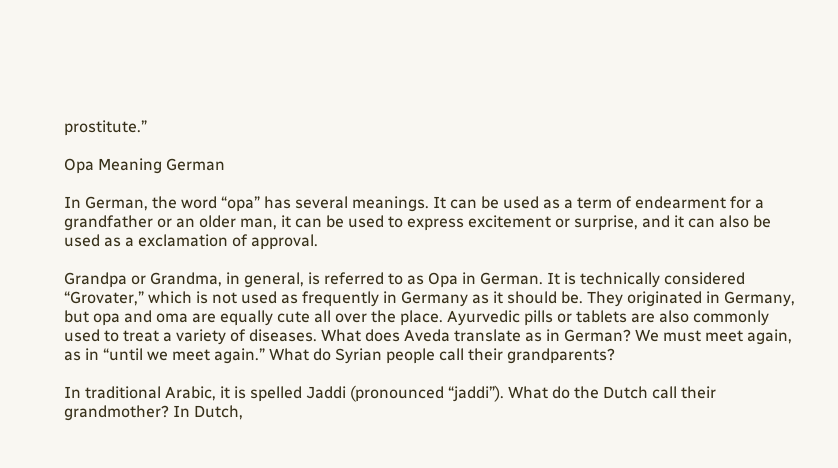prostitute.”

Opa Meaning German

In German, the word “opa” has several meanings. It can be used as a term of endearment for a grandfather or an older man, it can be used to express excitement or surprise, and it can also be used as a exclamation of approval.

Grandpa or Grandma, in general, is referred to as Opa in German. It is technically considered “Grovater,” which is not used as frequently in Germany as it should be. They originated in Germany, but opa and oma are equally cute all over the place. Ayurvedic pills or tablets are also commonly used to treat a variety of diseases. What does Aveda translate as in German? We must meet again, as in “until we meet again.” What do Syrian people call their grandparents?

In traditional Arabic, it is spelled Jaddi (pronounced “jaddi”). What do the Dutch call their grandmother? In Dutch,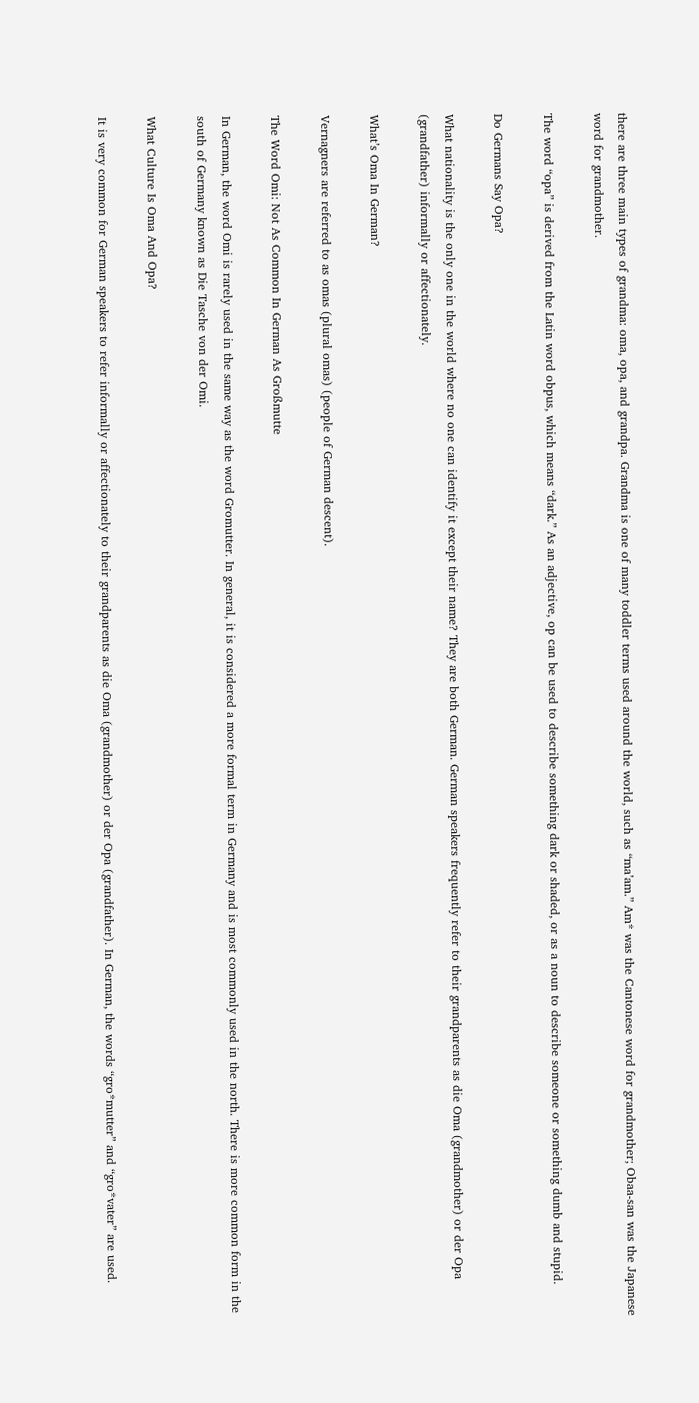there are three main types of grandma: oma, opa, and grandpa. Grandma is one of many toddler terms used around the world, such as “ma’am.” Am* was the Cantonese word for grandmother; Obaa-san was the Japanese word for grandmother.

The word “opa” is derived from the Latin word obpus, which means “dark.” As an adjective, op can be used to describe something dark or shaded, or as a noun to describe someone or something dumb and stupid.

Do Germans Say Opa?

What nationality is the only one in the world where no one can identify it except their name? They are both German. German speakers frequently refer to their grandparents as die Oma (grandmother) or der Opa (grandfather) informally or affectionately.

What’s Oma In German?

Vernagners are referred to as omas (plural omas) (people of German descent).

The Word Omi: Not As Common In German As Großmutte

In German, the word Omi is rarely used in the same way as the word Gromutter. In general, it is considered a more formal term in Germany and is most commonly used in the north. There is more common form in the south of Germany known as Die Tasche von der Omi.

What Culture Is Oma And Opa?

It is very common for German speakers to refer informally or affectionately to their grandparents as die Oma (grandmother) or der Opa (grandfather). In German, the words “gro*mutter” and “gro*vater” are used.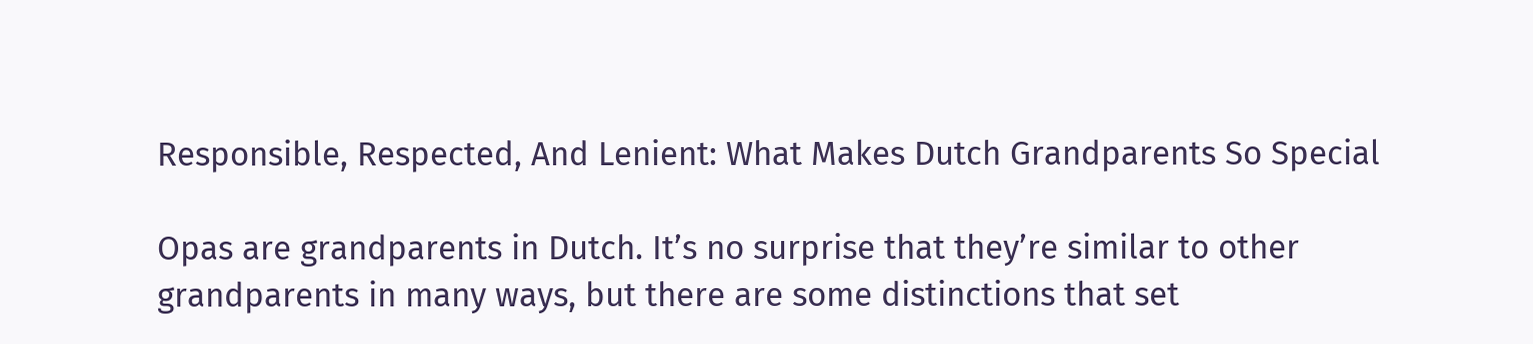Responsible, Respected, And Lenient: What Makes Dutch Grandparents So Special

Opas are grandparents in Dutch. It’s no surprise that they’re similar to other grandparents in many ways, but there are some distinctions that set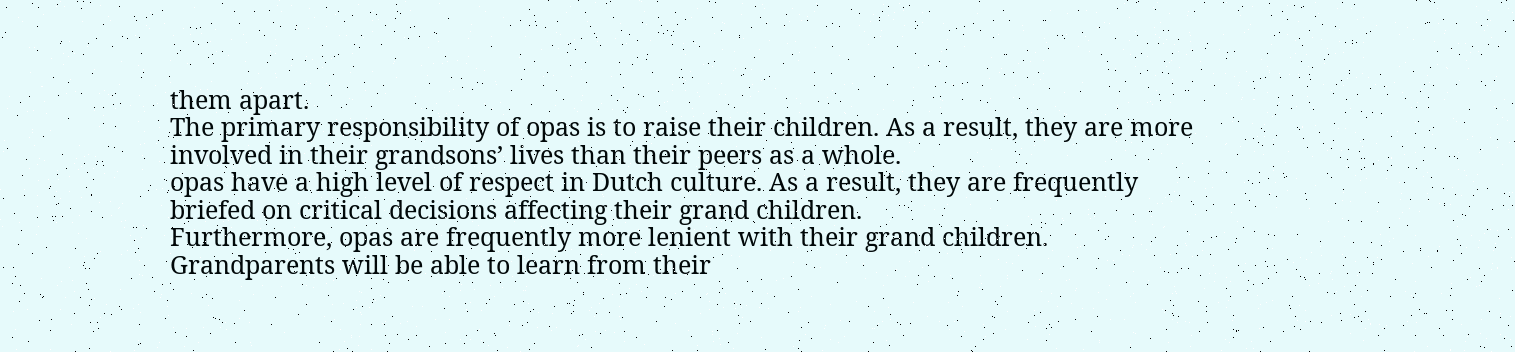them apart.
The primary responsibility of opas is to raise their children. As a result, they are more involved in their grandsons’ lives than their peers as a whole.
opas have a high level of respect in Dutch culture. As a result, they are frequently briefed on critical decisions affecting their grand children.
Furthermore, opas are frequently more lenient with their grand children. Grandparents will be able to learn from their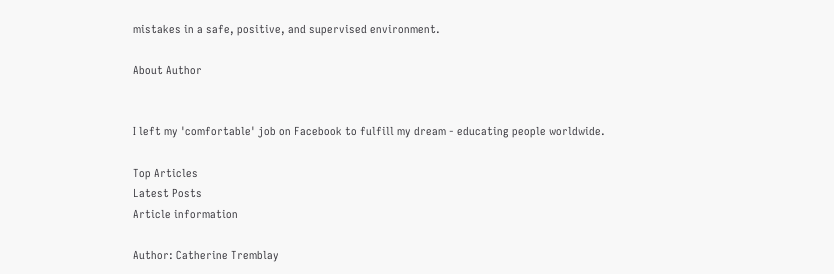mistakes in a safe, positive, and supervised environment.

About Author


I left my 'comfortable' job on Facebook to fulfill my dream - educating people worldwide.

Top Articles
Latest Posts
Article information

Author: Catherine Tremblay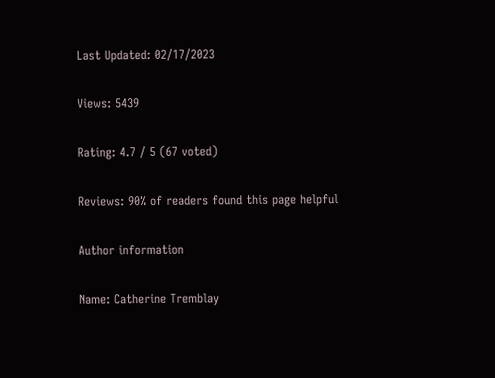Last Updated: 02/17/2023

Views: 5439

Rating: 4.7 / 5 (67 voted)

Reviews: 90% of readers found this page helpful

Author information

Name: Catherine Tremblay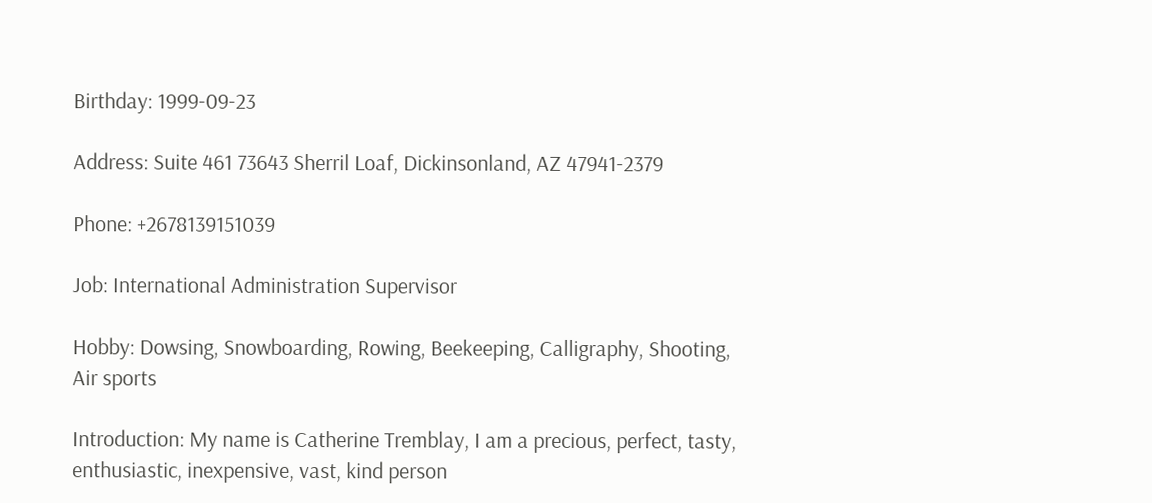Birthday: 1999-09-23

Address: Suite 461 73643 Sherril Loaf, Dickinsonland, AZ 47941-2379

Phone: +2678139151039

Job: International Administration Supervisor

Hobby: Dowsing, Snowboarding, Rowing, Beekeeping, Calligraphy, Shooting, Air sports

Introduction: My name is Catherine Tremblay, I am a precious, perfect, tasty, enthusiastic, inexpensive, vast, kind person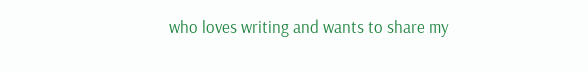who loves writing and wants to share my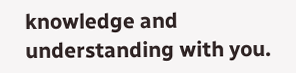knowledge and understanding with you.